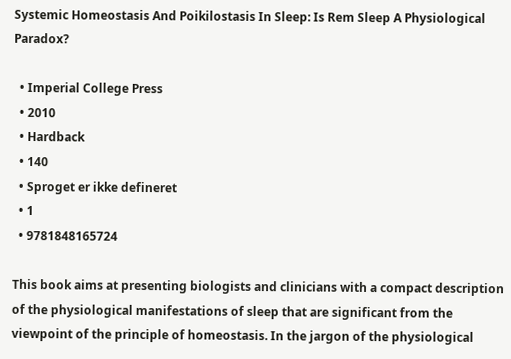Systemic Homeostasis And Poikilostasis In Sleep: Is Rem Sleep A Physiological Paradox?

  • Imperial College Press
  • 2010
  • Hardback
  • 140
  • Sproget er ikke defineret
  • 1
  • 9781848165724

This book aims at presenting biologists and clinicians with a compact description of the physiological manifestations of sleep that are significant from the viewpoint of the principle of homeostasis. In the jargon of the physiological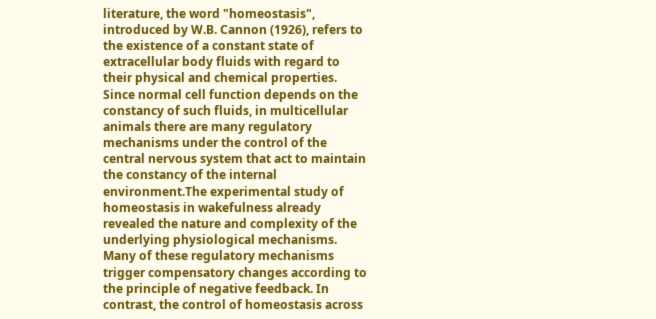literature, the word "homeostasis", introduced by W.B. Cannon (1926), refers to the existence of a constant state of extracellular body fluids with regard to their physical and chemical properties. Since normal cell function depends on the constancy of such fluids, in multicellular animals there are many regulatory mechanisms under the control of the central nervous system that act to maintain the constancy of the internal environment.The experimental study of homeostasis in wakefulness already revealed the nature and complexity of the underlying physiological mechanisms. Many of these regulatory mechanisms trigger compensatory changes according to the principle of negative feedback. In contrast, the control of homeostasis across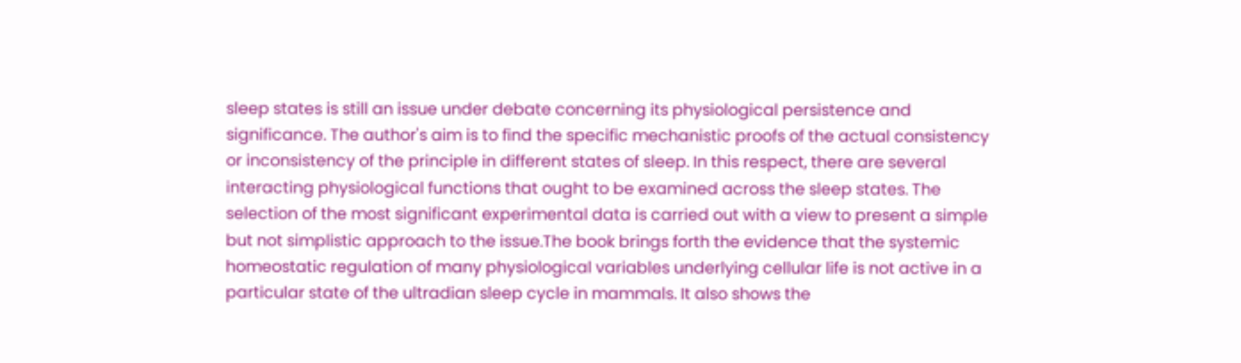sleep states is still an issue under debate concerning its physiological persistence and significance. The author's aim is to find the specific mechanistic proofs of the actual consistency or inconsistency of the principle in different states of sleep. In this respect, there are several interacting physiological functions that ought to be examined across the sleep states. The selection of the most significant experimental data is carried out with a view to present a simple but not simplistic approach to the issue.The book brings forth the evidence that the systemic homeostatic regulation of many physiological variables underlying cellular life is not active in a particular state of the ultradian sleep cycle in mammals. It also shows the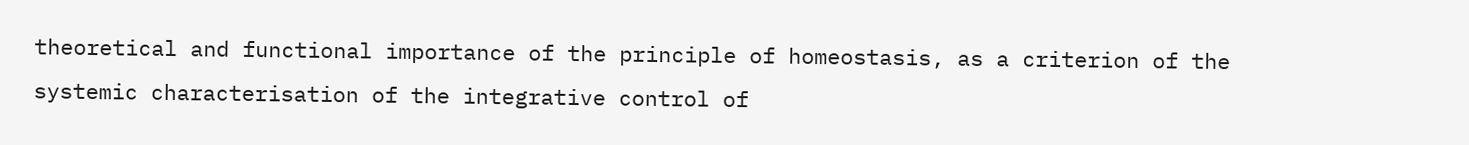theoretical and functional importance of the principle of homeostasis, as a criterion of the systemic characterisation of the integrative control of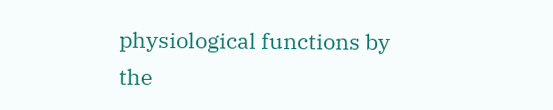physiological functions by the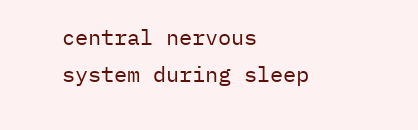central nervous system during sleep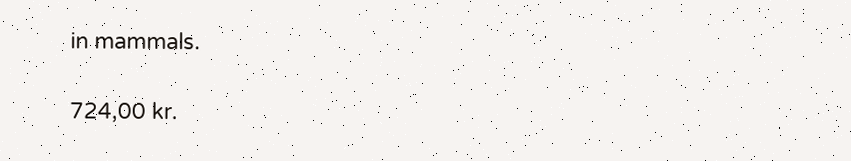in mammals.

724,00 kr.